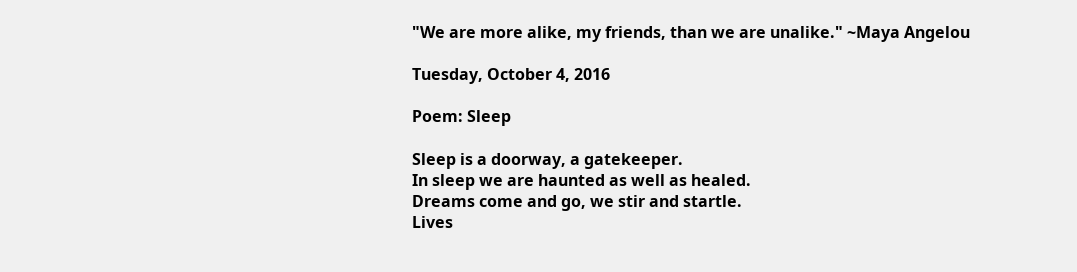"We are more alike, my friends, than we are unalike." ~Maya Angelou

Tuesday, October 4, 2016

Poem: Sleep

Sleep is a doorway, a gatekeeper.
In sleep we are haunted as well as healed.
Dreams come and go, we stir and startle.
Lives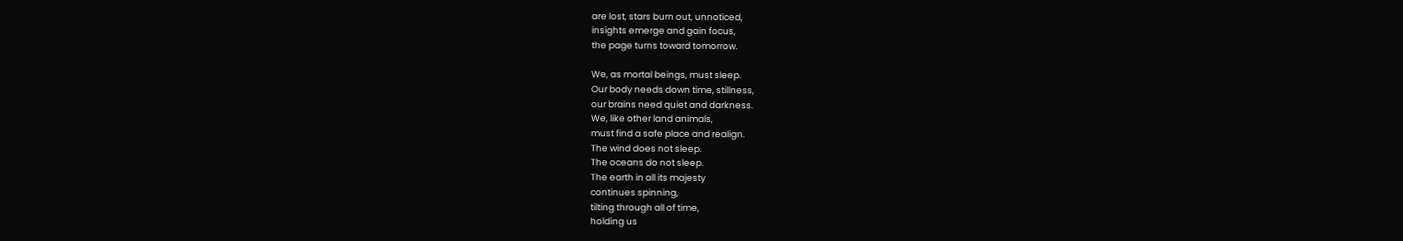are lost, stars burn out, unnoticed,
insights emerge and gain focus,
the page turns toward tomorrow.

We, as mortal beings, must sleep.
Our body needs down time, stillness,
our brains need quiet and darkness.
We, like other land animals,
must find a safe place and realign.
The wind does not sleep.
The oceans do not sleep.
The earth in all its majesty
continues spinning,
tilting through all of time,
holding us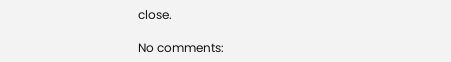close.

No comments: